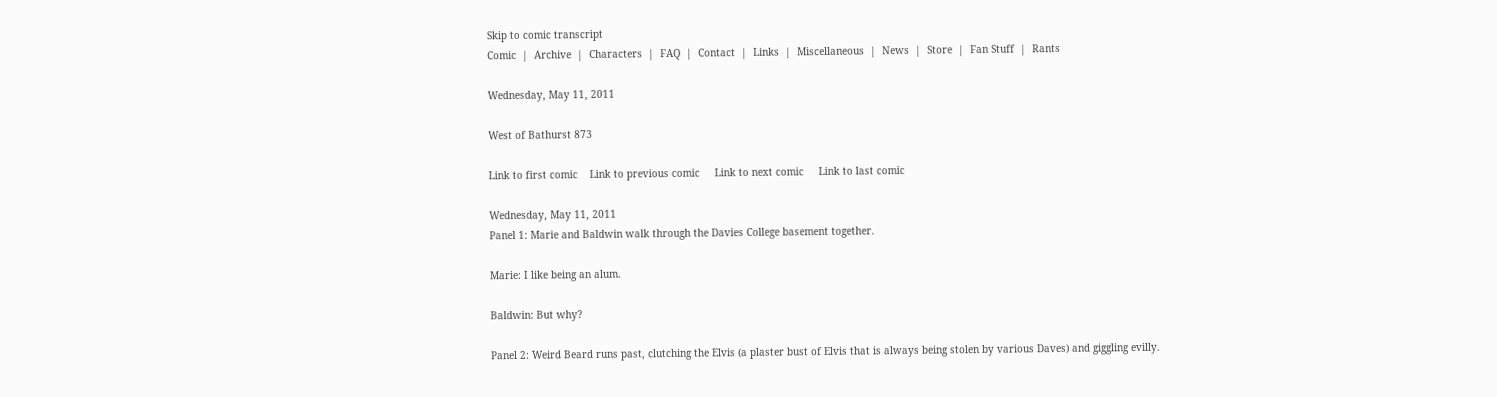Skip to comic transcript
Comic  |  Archive  |  Characters  |  FAQ  |  Contact  |  Links  |  Miscellaneous  |  News  |  Store  |  Fan Stuff  |  Rants

Wednesday, May 11, 2011

West of Bathurst 873

Link to first comic    Link to previous comic     Link to next comic     Link to last comic

Wednesday, May 11, 2011
Panel 1: Marie and Baldwin walk through the Davies College basement together.

Marie: I like being an alum.

Baldwin: But why?

Panel 2: Weird Beard runs past, clutching the Elvis (a plaster bust of Elvis that is always being stolen by various Daves) and giggling evilly.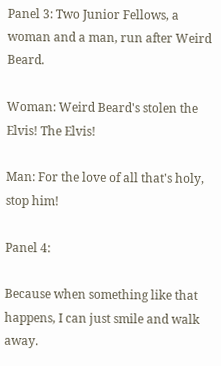Panel 3: Two Junior Fellows, a woman and a man, run after Weird Beard.

Woman: Weird Beard's stolen the Elvis! The Elvis!

Man: For the love of all that's holy, stop him!

Panel 4:

Because when something like that happens, I can just smile and walk away.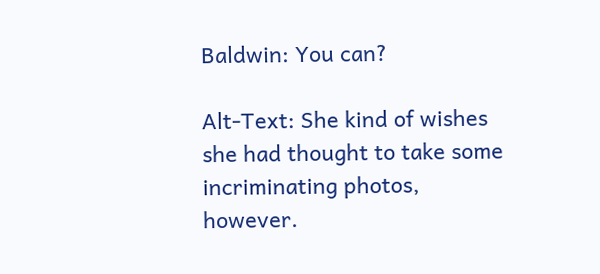Baldwin: You can?

Alt-Text: She kind of wishes she had thought to take some incriminating photos, however.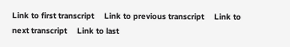Link to first transcript     Link to previous transcript     Link to next transcript     Link to last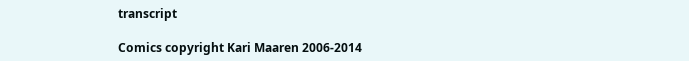transcript

Comics copyright Kari Maaren 2006-2014